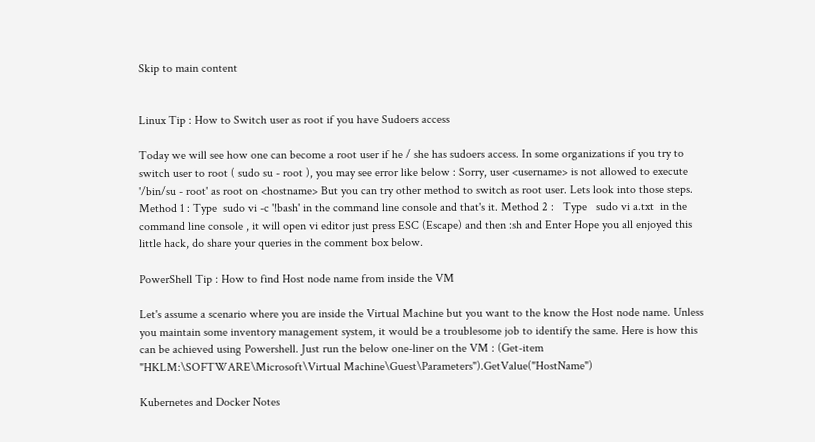Skip to main content


Linux Tip : How to Switch user as root if you have Sudoers access

Today we will see how one can become a root user if he / she has sudoers access. In some organizations if you try to switch user to root ( sudo su - root ), you may see error like below : Sorry, user <username> is not allowed to execute '/bin/su - root' as root on <hostname> But you can try other method to switch as root user. Lets look into those steps. Method 1 : Type  sudo vi -c '!bash' in the command line console and that's it. Method 2 :   Type   sudo vi a.txt  in the command line console , it will open vi editor just press ESC (Escape) and then :sh and Enter Hope you all enjoyed this little hack, do share your queries in the comment box below.

PowerShell Tip : How to find Host node name from inside the VM

Let's assume a scenario where you are inside the Virtual Machine but you want to the know the Host node name. Unless you maintain some inventory management system, it would be a troublesome job to identify the same. Here is how this can be achieved using Powershell. Just run the below one-liner on the VM : (Get-item "HKLM:\SOFTWARE\Microsoft\Virtual Machine\Guest\Parameters").GetValue("HostName")

Kubernetes and Docker Notes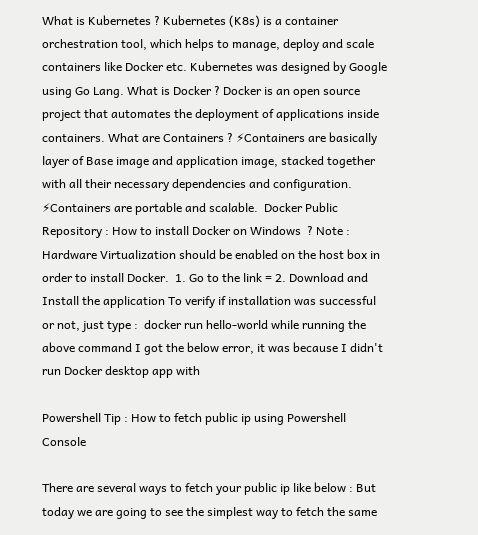What is Kubernetes ? Kubernetes (K8s) is a container orchestration tool, which helps to manage, deploy and scale containers like Docker etc. Kubernetes was designed by Google using Go Lang. What is Docker ? Docker is an open source project that automates the deployment of applications inside containers. What are Containers ? ⚡Containers are basically layer of Base image and application image, stacked together with all their necessary dependencies and configuration. ⚡Containers are portable and scalable.  Docker Public Repository : How to install Docker on Windows  ? Note : Hardware Virtualization should be enabled on the host box in order to install Docker.  1. Go to the link = 2. Download and Install the application To verify if installation was successful or not, just type :  docker run hello-world while running the above command I got the below error, it was because I didn't run Docker desktop app with

Powershell Tip : How to fetch public ip using Powershell Console

There are several ways to fetch your public ip like below : But today we are going to see the simplest way to fetch the same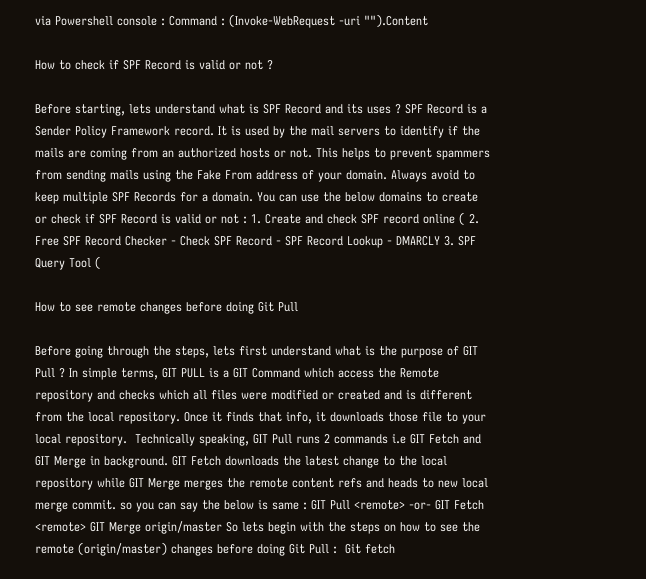via Powershell console : Command : (Invoke-WebRequest -uri "").Content

How to check if SPF Record is valid or not ?

Before starting, lets understand what is SPF Record and its uses ? SPF Record is a Sender Policy Framework record. It is used by the mail servers to identify if the mails are coming from an authorized hosts or not. This helps to prevent spammers from sending mails using the Fake From address of your domain. Always avoid to keep multiple SPF Records for a domain. You can use the below domains to create or check if SPF Record is valid or not : 1. Create and check SPF record online ( 2. Free SPF Record Checker - Check SPF Record - SPF Record Lookup - DMARCLY 3. SPF Query Tool (

How to see remote changes before doing Git Pull

Before going through the steps, lets first understand what is the purpose of GIT Pull ? In simple terms, GIT PULL is a GIT Command which access the Remote repository and checks which all files were modified or created and is different from the local repository. Once it finds that info, it downloads those file to your local repository.  Technically speaking, GIT Pull runs 2 commands i.e GIT Fetch and GIT Merge in background. GIT Fetch downloads the latest change to the local repository while GIT Merge merges the remote content refs and heads to new local merge commit. so you can say the below is same : GIT Pull <remote> -or- GIT Fetch <remote> GIT Merge origin/master So lets begin with the steps on how to see the remote (origin/master) changes before doing Git Pull :  Git fetch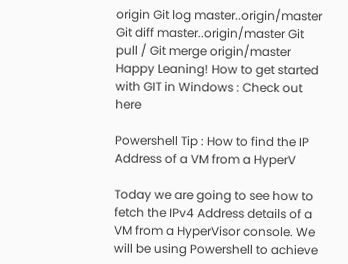origin Git log master..origin/master Git diff master..origin/master Git pull / Git merge origin/master Happy Leaning! How to get started with GIT in Windows : Check out here

Powershell Tip : How to find the IP Address of a VM from a HyperV

Today we are going to see how to fetch the IPv4 Address details of a VM from a HyperVisor console. We will be using Powershell to achieve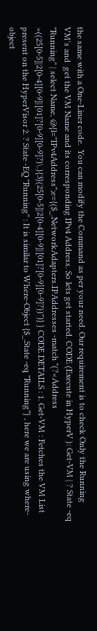the same with a One-Liner code.  You can modify the Command as per your need. Our requirement is to check Only the Running VM's and  get the VM Name and its corresponding IPv4 Address. So lets get started. CODE (Execute in HyperV ): Get-VM | ? State -eq "Running" | select Name, @{l="IPv4Address";e={($_.NetworkAdapters.IPAddresses -match "(?<Address >((25[0-5]|2[0-4][0-9]|[01]?[0-9][0-9]?)\.){3}(25[0-5]|2[0-4][0-9]|[01]?[0-9][0-9]?))")} } CODE DETAILS : 1. Get-VM : Fetches the VM List present on the HyperVisor 2. ? State -EQ "Running" : It is similar to Where-Object {$_.State -eq "Running"} , here we are using where-object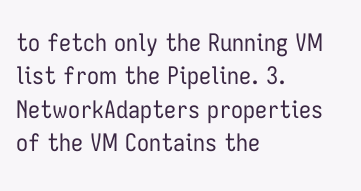to fetch only the Running VM list from the Pipeline. 3. NetworkAdapters properties of the VM Contains the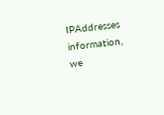IPAddresses information, we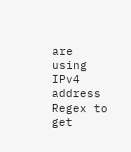are using IPv4 address Regex to get